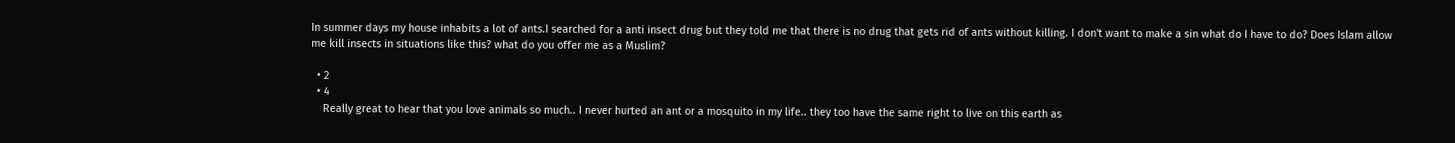In summer days my house inhabits a lot of ants.I searched for a anti insect drug but they told me that there is no drug that gets rid of ants without killing. I don't want to make a sin what do I have to do? Does Islam allow me kill insects in situations like this? what do you offer me as a Muslim?

  • 2
  • 4
    Really great to hear that you love animals so much.. I never hurted an ant or a mosquito in my life.. they too have the same right to live on this earth as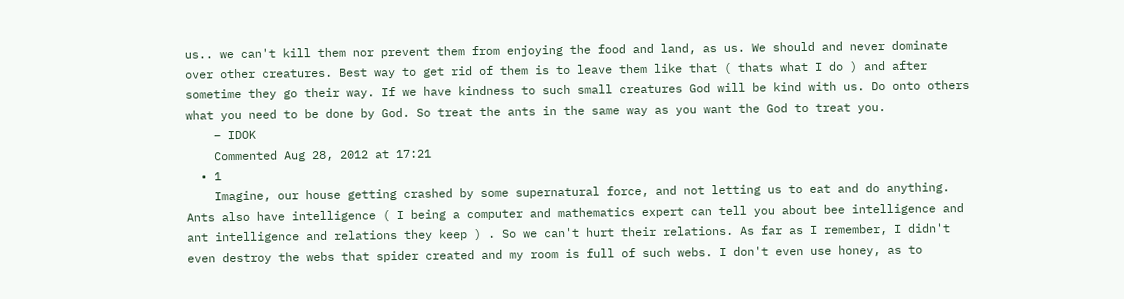us.. we can't kill them nor prevent them from enjoying the food and land, as us. We should and never dominate over other creatures. Best way to get rid of them is to leave them like that ( thats what I do ) and after sometime they go their way. If we have kindness to such small creatures God will be kind with us. Do onto others what you need to be done by God. So treat the ants in the same way as you want the God to treat you.
    – IDOK
    Commented Aug 28, 2012 at 17:21
  • 1
    Imagine, our house getting crashed by some supernatural force, and not letting us to eat and do anything. Ants also have intelligence ( I being a computer and mathematics expert can tell you about bee intelligence and ant intelligence and relations they keep ) . So we can't hurt their relations. As far as I remember, I didn't even destroy the webs that spider created and my room is full of such webs. I don't even use honey, as to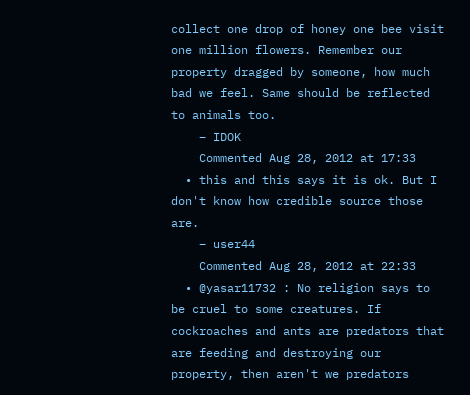collect one drop of honey one bee visit one million flowers. Remember our property dragged by someone, how much bad we feel. Same should be reflected to animals too.
    – IDOK
    Commented Aug 28, 2012 at 17:33
  • this and this says it is ok. But I don't know how credible source those are.
    – user44
    Commented Aug 28, 2012 at 22:33
  • @yasar11732 : No religion says to be cruel to some creatures. If cockroaches and ants are predators that are feeding and destroying our property, then aren't we predators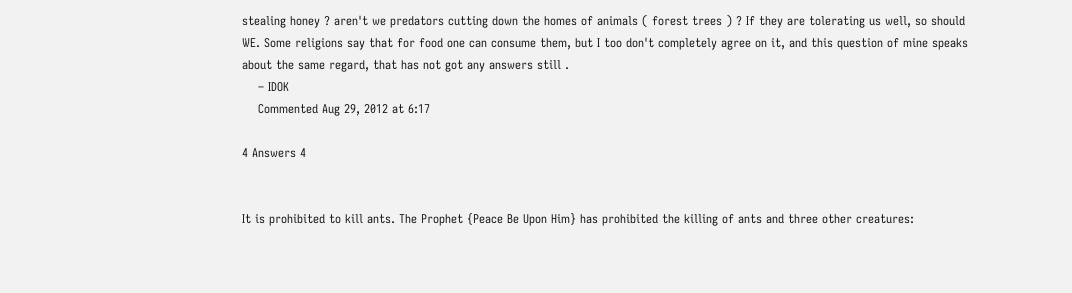stealing honey ? aren't we predators cutting down the homes of animals ( forest trees ) ? If they are tolerating us well, so should WE. Some religions say that for food one can consume them, but I too don't completely agree on it, and this question of mine speaks about the same regard, that has not got any answers still .
    – IDOK
    Commented Aug 29, 2012 at 6:17

4 Answers 4


It is prohibited to kill ants. The Prophet {Peace Be Upon Him} has prohibited the killing of ants and three other creatures: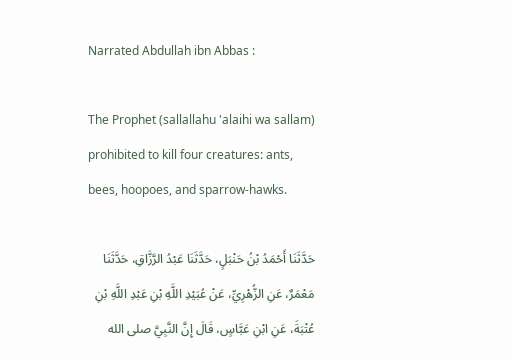Narrated Abdullah ibn Abbas :

The Prophet (sallallahu 'alaihi wa sallam) prohibited to kill four creatures: ants, bees, hoopoes, and sparrow-hawks.

حَدَّثَنَا أَحْمَدُ بْنُ حَنْبَلٍ، حَدَّثَنَا عَبْدُ الرَّزَّاقِ، حَدَّثَنَا مَعْمَرٌ، عَنِ الزُّهْرِيِّ، عَنْ عُبَيْدِ اللَّهِ بْنِ عَبْدِ اللَّهِ بْنِ عُتْبَةَ، عَنِ ابْنِ عَبَّاسٍ، قَالَ إِنَّ النَّبِيَّ صلى الله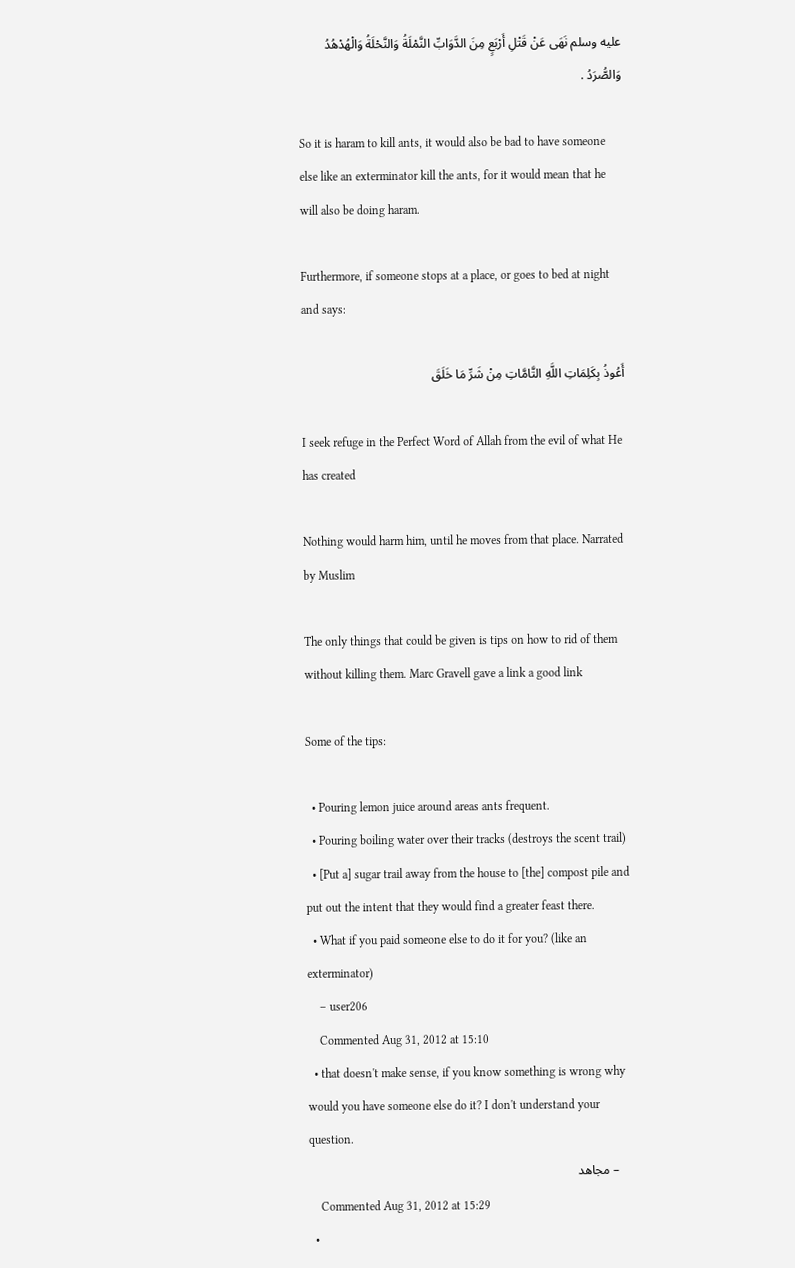عليه وسلم نَهَى عَنْ قَتْلِ أَرْبَعٍ مِنَ الدَّوَابِّ النَّمْلَةُ وَالنَّحْلَةُ وَالْهُدْهُدُ وَالصُّرَدُ .

So it is haram to kill ants, it would also be bad to have someone else like an exterminator kill the ants, for it would mean that he will also be doing haram.

Furthermore, if someone stops at a place, or goes to bed at night and says:

أَعُوذُ بِكَلِمَاتِ اللَّهِ التَّامَّاتِ مِنْ شَرِّ مَا خَلَقَ

I seek refuge in the Perfect Word of Allah from the evil of what He has created

Nothing would harm him, until he moves from that place. Narrated by Muslim

The only things that could be given is tips on how to rid of them without killing them. Marc Gravell gave a link a good link

Some of the tips:

  • Pouring lemon juice around areas ants frequent.
  • Pouring boiling water over their tracks (destroys the scent trail)
  • [Put a] sugar trail away from the house to [the] compost pile and put out the intent that they would find a greater feast there.
  • What if you paid someone else to do it for you? (like an exterminator)
    – user206
    Commented Aug 31, 2012 at 15:10
  • that doesn't make sense, if you know something is wrong why would you have someone else do it? I don't understand your question.
    – مجاهد
    Commented Aug 31, 2012 at 15:29
  •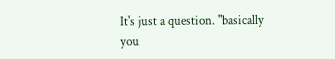It's just a question. "basically you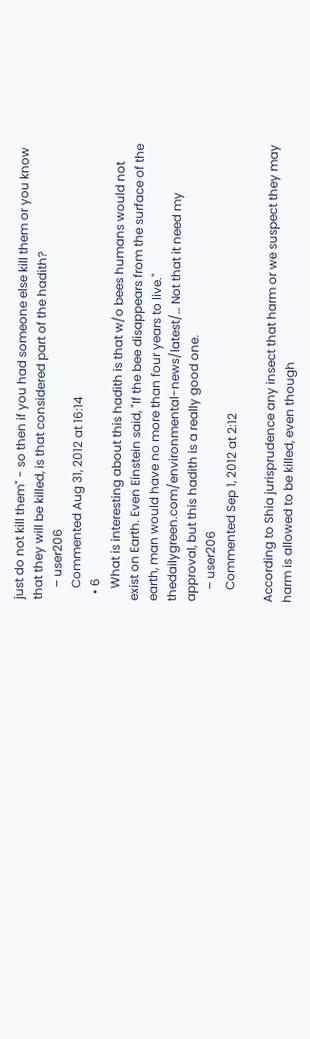just do not kill them" - so then if you had someone else kill them or you know that they will be killed, is that considered part of the hadith?
    – user206
    Commented Aug 31, 2012 at 16:14
  • 6
    What is interesting about this hadith is that w/o bees humans would not exist on Earth. Even Einstein said, "If the bee disappears from the surface of the earth, man would have no more than four years to live." thedailygreen.com/environmental-news/latest/… Not that it need my approval, but this hadith is a really good one.
    – user206
    Commented Sep 1, 2012 at 2:12

According to Shia jurisprudence any insect that harm or we suspect they may harm is allowed to be killed, even though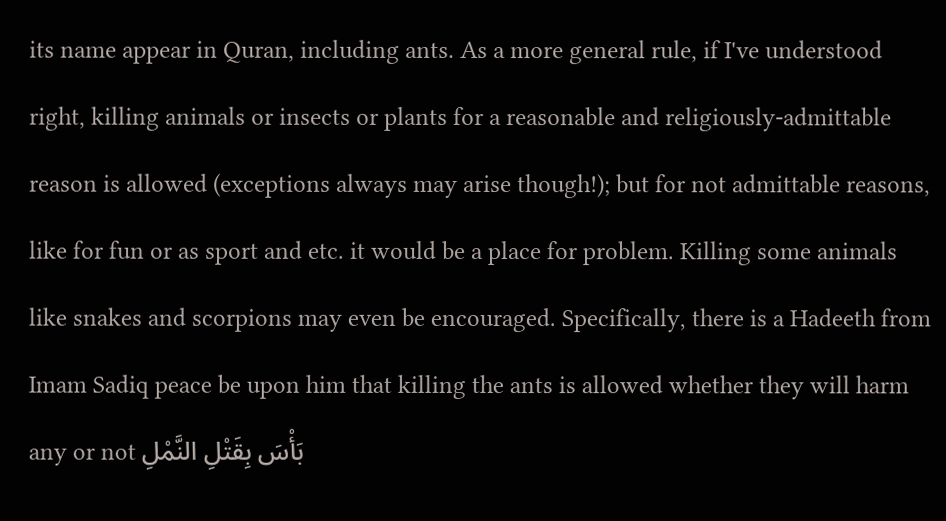its name appear in Quran, including ants. As a more general rule, if I've understood right, killing animals or insects or plants for a reasonable and religiously-admittable reason is allowed (exceptions always may arise though!); but for not admittable reasons, like for fun or as sport and etc. it would be a place for problem. Killing some animals like snakes and scorpions may even be encouraged. Specifically, there is a Hadeeth from Imam Sadiq peace be upon him that killing the ants is allowed whether they will harm any or not بَأْسَ بِقَتْلِ النَّمْلِ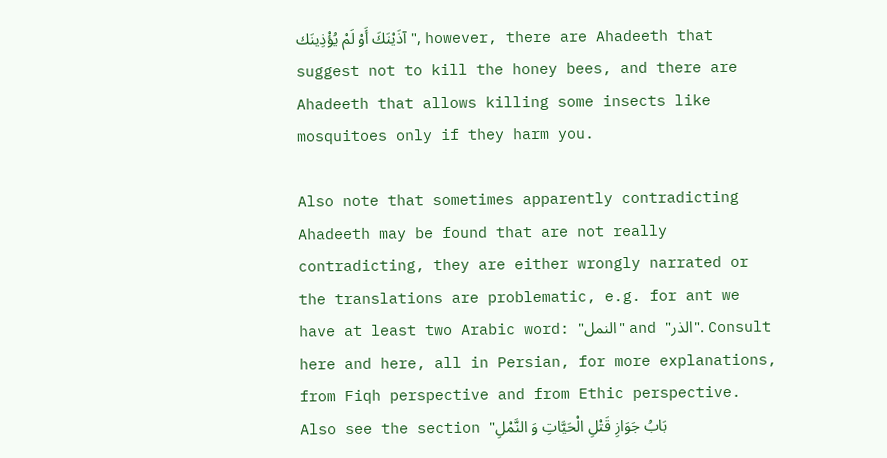آذَيْنَكَ أَوْ لَمْ يُؤْذِينَك", however, there are Ahadeeth that suggest not to kill the honey bees, and there are Ahadeeth that allows killing some insects like mosquitoes only if they harm you.

Also note that sometimes apparently contradicting Ahadeeth may be found that are not really contradicting, they are either wrongly narrated or the translations are problematic, e.g. for ant we have at least two Arabic word: "النمل" and "الذر". Consult here and here, all in Persian, for more explanations, from Fiqh perspective and from Ethic perspective. Also see the section "بَابُ جَوَازِ قَتْلِ الْحَيَّاتِ وَ النَّمْلِ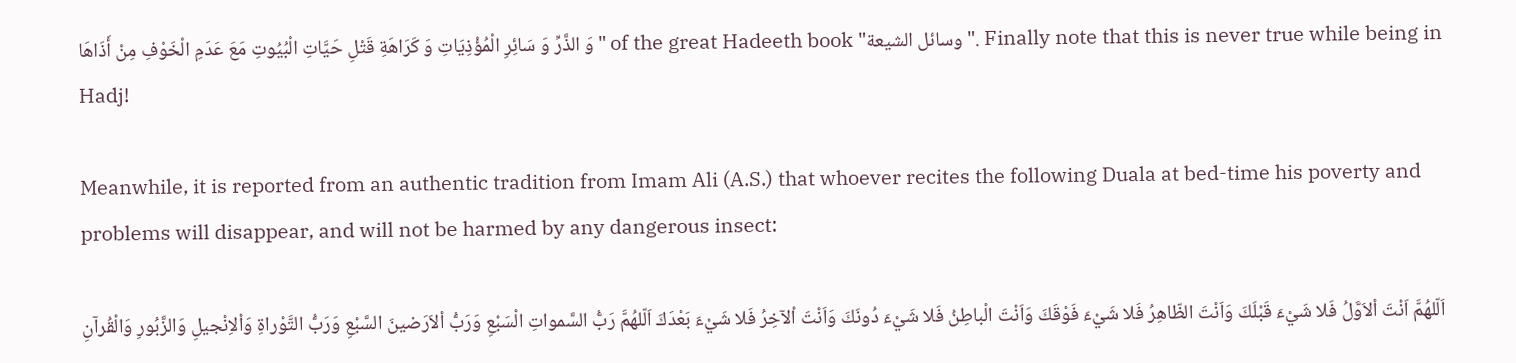وَ الذَّرِّ وَ سَائِرِ الْمُؤْذِيَاتِ وَ كَرَاهَةِ قَتْلِ حَيَّاتِ الْبُيُوتِ مَعَ عَدَمِ الْخَوْفِ مِنْ أَذَاهَا" of the great Hadeeth book "وسائل الشیعة". Finally note that this is never true while being in Hadj!

Meanwhile, it is reported from an authentic tradition from Imam Ali (A.S.) that whoever recites the following Duala at bed-time his poverty and problems will disappear, and will not be harmed by any dangerous insect:

اَلّلهُمَّ اَنْتَ اْلاَوَّلُ فَلا شَيْءَ قَبْلَكَ وَاَنْتَ الظّاهِرُ فَلا شَيْءَ فَوْقَكَ وَاَنْتَ الْباطِنُ فَلا شَيْءَ دُونَكَ وَاَنْتَ اْلآخِرُ فَلا شَيْءَ بَعْدَكَ اَلّلهُمَّ رَبُّ السَّمواتِ الْسَبْعِ وَرَبُّ اْلاَرَضينَ السَّبْعِ وَرَبُّ التَّوْراةِ وَاْلاِنْجيلِ وَالزَّبُورِ وَالْقُرآنِ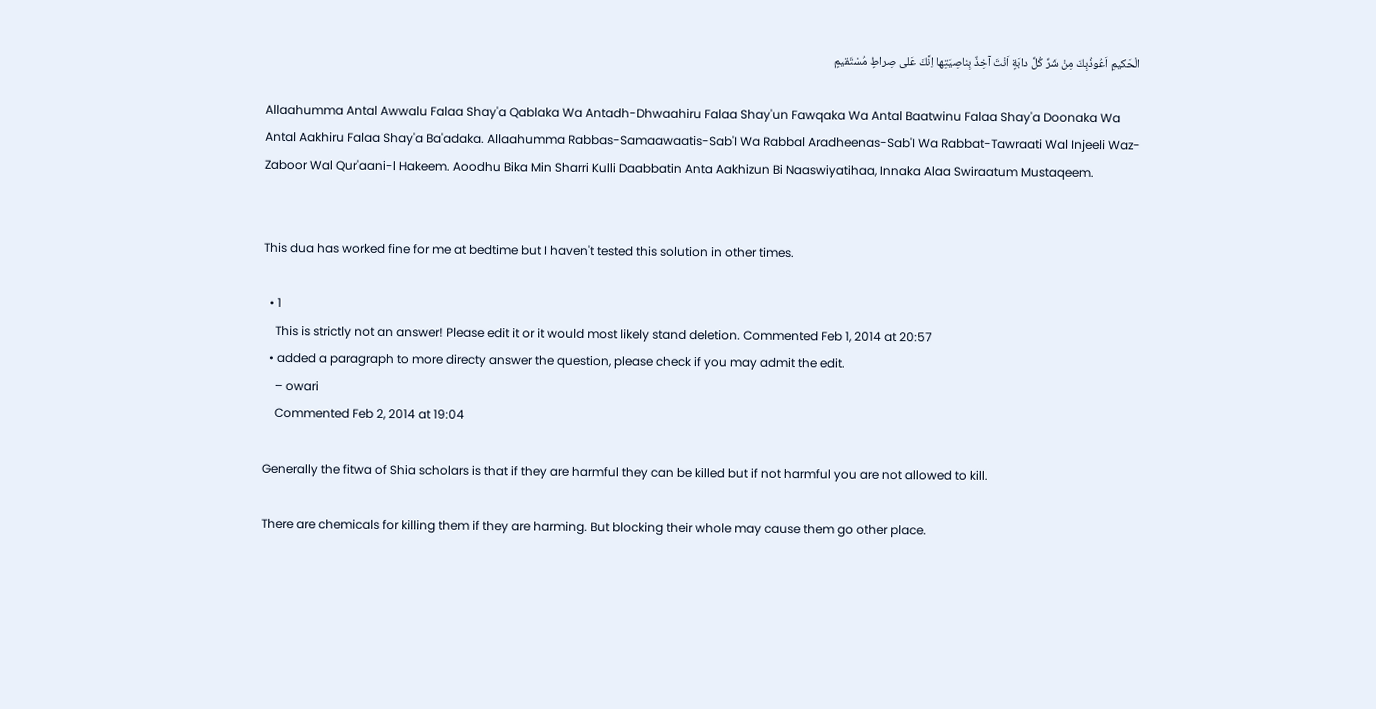الْحَكيمِ اَعُوذُبِكَ مِنْ شَرِّ كُلِّ دابَةٍ اَنْتَ آخِذٌ بِناصِيَتِها اِنَّكَ عَلى صِراطٍ مُسْتَقيمٍ

Allaahumma Antal Awwalu Falaa Shay'a Qablaka Wa Antadh-Dhwaahiru Falaa Shay'un Fawqaka Wa Antal Baatwinu Falaa Shay'a Doonaka Wa Antal Aakhiru Falaa Shay'a Ba'adaka. Allaahumma Rabbas-Samaawaatis-Sab'I Wa Rabbal Aradheenas-Sab'I Wa Rabbat-Tawraati Wal Injeeli Waz-Zaboor Wal Qur'aani-l Hakeem. Aoodhu Bika Min Sharri Kulli Daabbatin Anta Aakhizun Bi Naaswiyatihaa, Innaka Alaa Swiraatum Mustaqeem.


This dua has worked fine for me at bedtime but I haven't tested this solution in other times.

  • 1
    This is strictly not an answer! Please edit it or it would most likely stand deletion. Commented Feb 1, 2014 at 20:57
  • added a paragraph to more directy answer the question, please check if you may admit the edit.
    – owari
    Commented Feb 2, 2014 at 19:04

Generally the fitwa of Shia scholars is that if they are harmful they can be killed but if not harmful you are not allowed to kill.

There are chemicals for killing them if they are harming. But blocking their whole may cause them go other place.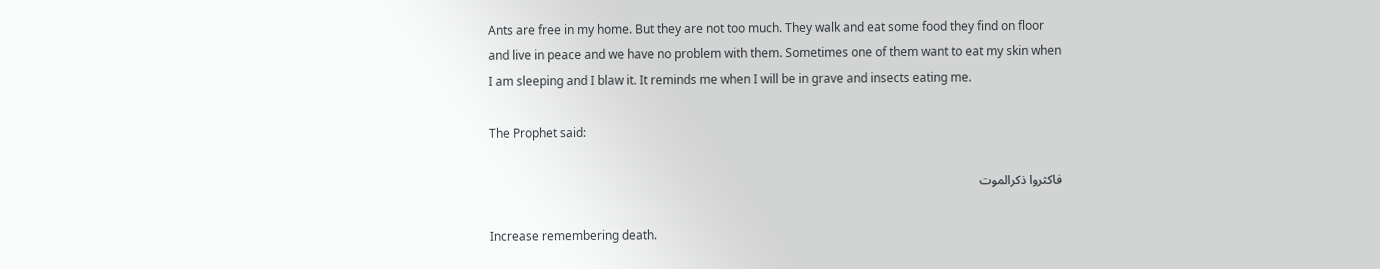Ants are free in my home. But they are not too much. They walk and eat some food they find on floor and live in peace and we have no problem with them. Sometimes one of them want to eat my skin when I am sleeping and I blaw it. It reminds me when I will be in grave and insects eating me.

The Prophet said:

فاکثروا ذکرالموت

Increase remembering death.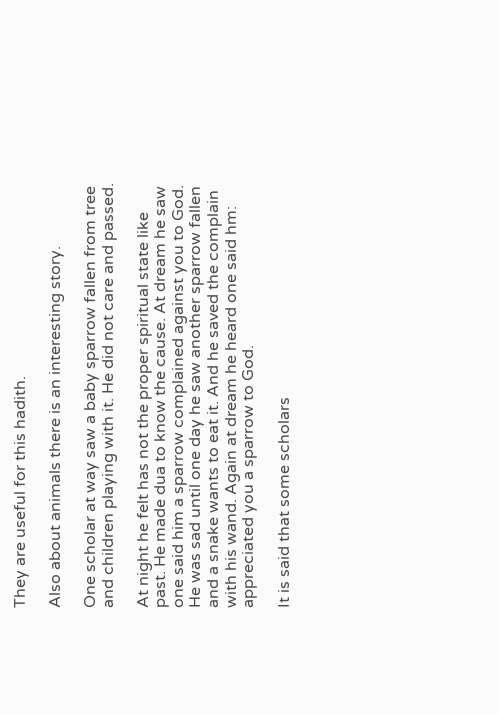They are useful for this hadith.

Also about animals there is an interesting story.

One scholar at way saw a baby sparrow fallen from tree and children playing with it. He did not care and passed.

At night he felt has not the proper spiritual state like past. He made dua to know the cause. At dream he saw one said him a sparrow complained against you to God. He was sad until one day he saw another sparrow fallen and a snake wants to eat it. And he saved the complain with his wand. Again at dream he heard one said hm: appreciated you a sparrow to God.

It is said that some scholars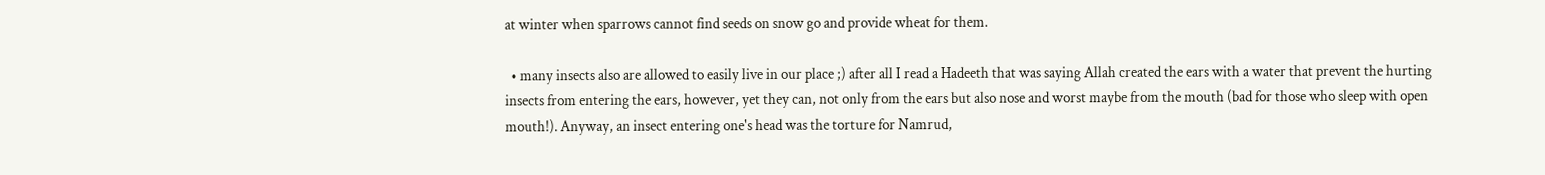at winter when sparrows cannot find seeds on snow go and provide wheat for them.

  • many insects also are allowed to easily live in our place ;) after all I read a Hadeeth that was saying Allah created the ears with a water that prevent the hurting insects from entering the ears, however, yet they can, not only from the ears but also nose and worst maybe from the mouth (bad for those who sleep with open mouth!). Anyway, an insect entering one's head was the torture for Namrud,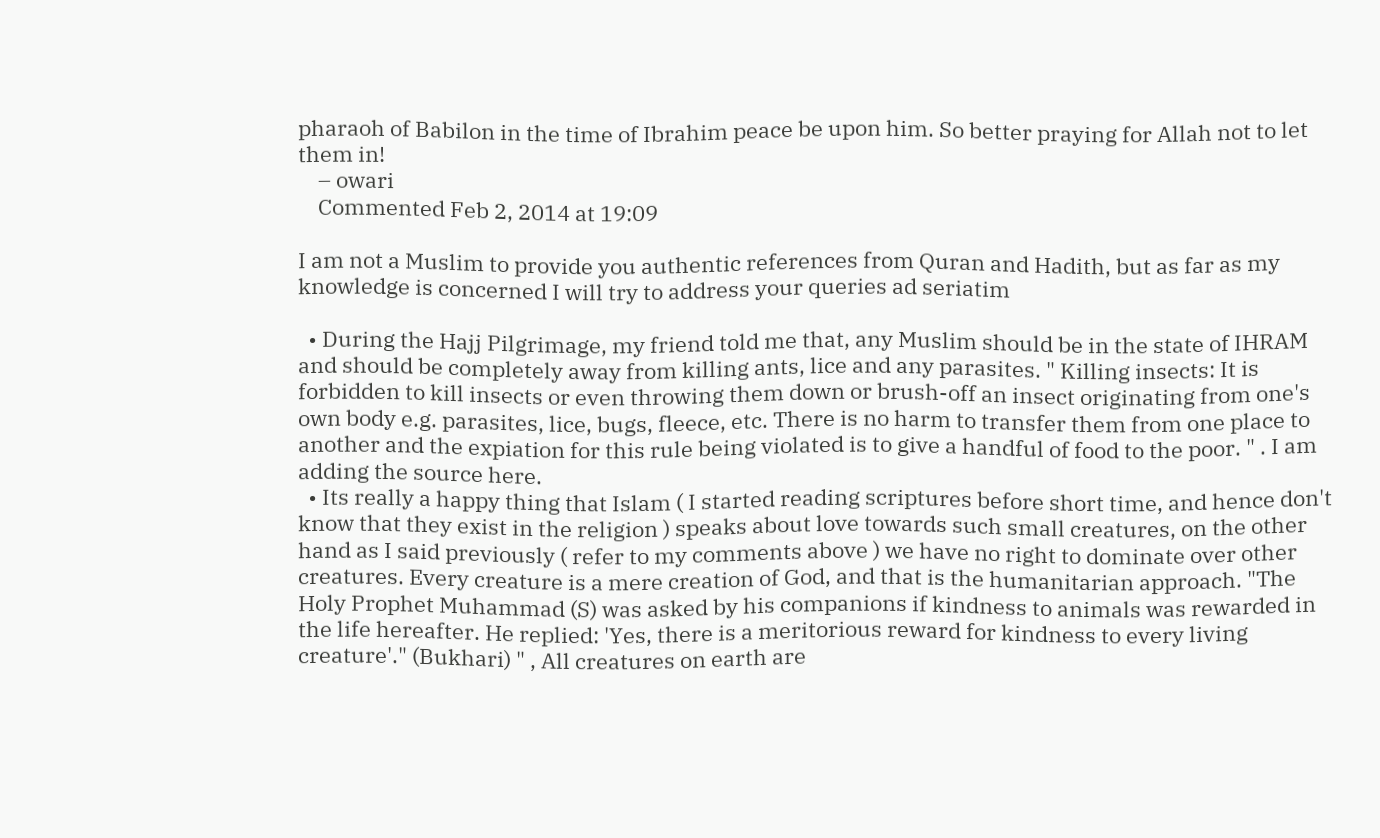pharaoh of Babilon in the time of Ibrahim peace be upon him. So better praying for Allah not to let them in!
    – owari
    Commented Feb 2, 2014 at 19:09

I am not a Muslim to provide you authentic references from Quran and Hadith, but as far as my knowledge is concerned I will try to address your queries ad seriatim

  • During the Hajj Pilgrimage, my friend told me that, any Muslim should be in the state of IHRAM and should be completely away from killing ants, lice and any parasites. " Killing insects: It is forbidden to kill insects or even throwing them down or brush-off an insect originating from one's own body e.g. parasites, lice, bugs, fleece, etc. There is no harm to transfer them from one place to another and the expiation for this rule being violated is to give a handful of food to the poor. " . I am adding the source here.
  • Its really a happy thing that Islam ( I started reading scriptures before short time, and hence don't know that they exist in the religion ) speaks about love towards such small creatures, on the other hand as I said previously ( refer to my comments above ) we have no right to dominate over other creatures. Every creature is a mere creation of God, and that is the humanitarian approach. "The Holy Prophet Muhammad (S) was asked by his companions if kindness to animals was rewarded in the life hereafter. He replied: 'Yes, there is a meritorious reward for kindness to every living creature'." (Bukhari) " , All creatures on earth are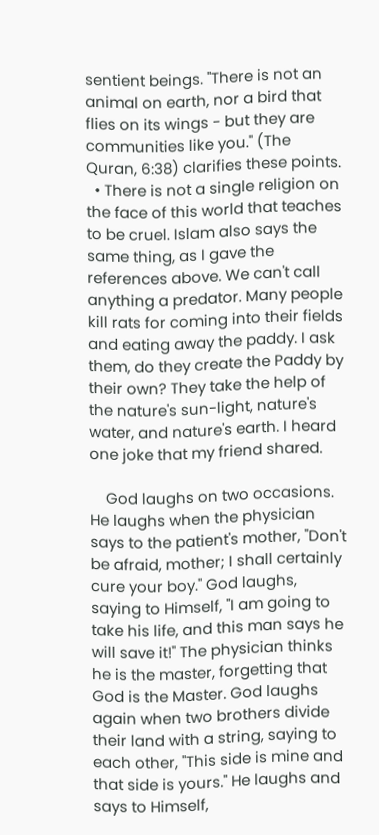sentient beings. "There is not an animal on earth, nor a bird that flies on its wings - but they are communities like you." (The Quran, 6:38) clarifies these points.
  • There is not a single religion on the face of this world that teaches to be cruel. Islam also says the same thing, as I gave the references above. We can't call anything a predator. Many people kill rats for coming into their fields and eating away the paddy. I ask them, do they create the Paddy by their own? They take the help of the nature's sun-light, nature's water, and nature's earth. I heard one joke that my friend shared.

    God laughs on two occasions. He laughs when the physician says to the patient's mother, "Don't be afraid, mother; I shall certainly cure your boy." God laughs, saying to Himself, "I am going to take his life, and this man says he will save it!" The physician thinks he is the master, forgetting that God is the Master. God laughs again when two brothers divide their land with a string, saying to each other, "This side is mine and that side is yours." He laughs and says to Himself,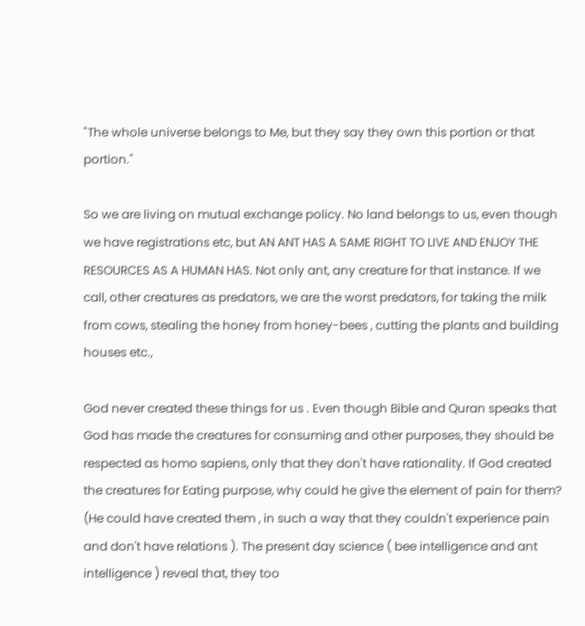"The whole universe belongs to Me, but they say they own this portion or that portion."

So we are living on mutual exchange policy. No land belongs to us, even though we have registrations etc, but AN ANT HAS A SAME RIGHT TO LIVE AND ENJOY THE RESOURCES AS A HUMAN HAS. Not only ant, any creature for that instance. If we call, other creatures as predators, we are the worst predators, for taking the milk from cows, stealing the honey from honey-bees , cutting the plants and building houses etc.,

God never created these things for us . Even though Bible and Quran speaks that God has made the creatures for consuming and other purposes, they should be respected as homo sapiens, only that they don't have rationality. If God created the creatures for Eating purpose, why could he give the element of pain for them? (He could have created them , in such a way that they couldn't experience pain and don't have relations ). The present day science ( bee intelligence and ant intelligence ) reveal that, they too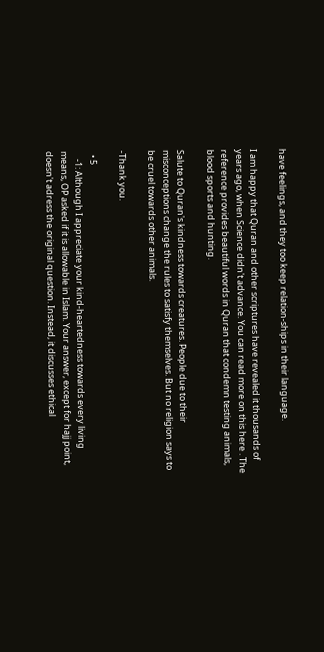have feelings, and they too keep relation-ships in their language.

I am happy that Quran and other scriptures have revealed it thousands of years ago, when Science didn't advance. You can read more on this here . The reference provides beautiful words in Quran that condemn testing animals, blood sports and hunting.

Salute to Quran's kindness towards creatures. People due to their misconceptions change the rules to satisfy themselves. But no religion says to be cruel towards other animals.

-Thank you.

  • 5
    -1: Although I appreciate your kind-heartedness towards every living means, OP asked if it is allowable in Islam. Your answer, except for hajj point, doesn't adress the original question. Instead, it discusses ethical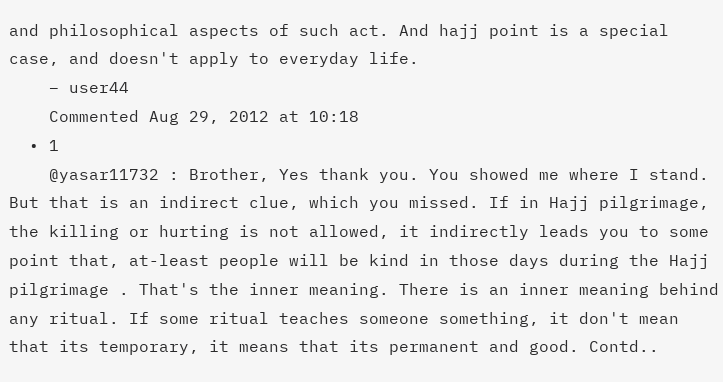and philosophical aspects of such act. And hajj point is a special case, and doesn't apply to everyday life.
    – user44
    Commented Aug 29, 2012 at 10:18
  • 1
    @yasar11732 : Brother, Yes thank you. You showed me where I stand. But that is an indirect clue, which you missed. If in Hajj pilgrimage, the killing or hurting is not allowed, it indirectly leads you to some point that, at-least people will be kind in those days during the Hajj pilgrimage . That's the inner meaning. There is an inner meaning behind any ritual. If some ritual teaches someone something, it don't mean that its temporary, it means that its permanent and good. Contd..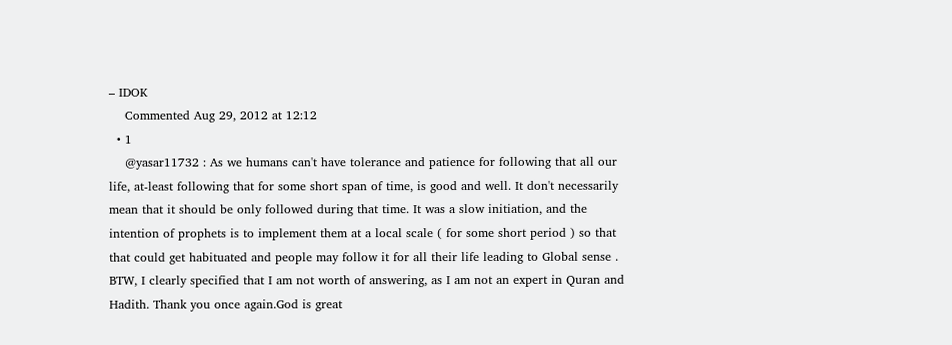– IDOK
    Commented Aug 29, 2012 at 12:12
  • 1
    @yasar11732 : As we humans can't have tolerance and patience for following that all our life, at-least following that for some short span of time, is good and well. It don't necessarily mean that it should be only followed during that time. It was a slow initiation, and the intention of prophets is to implement them at a local scale ( for some short period ) so that that could get habituated and people may follow it for all their life leading to Global sense . BTW, I clearly specified that I am not worth of answering, as I am not an expert in Quran and Hadith. Thank you once again.God is great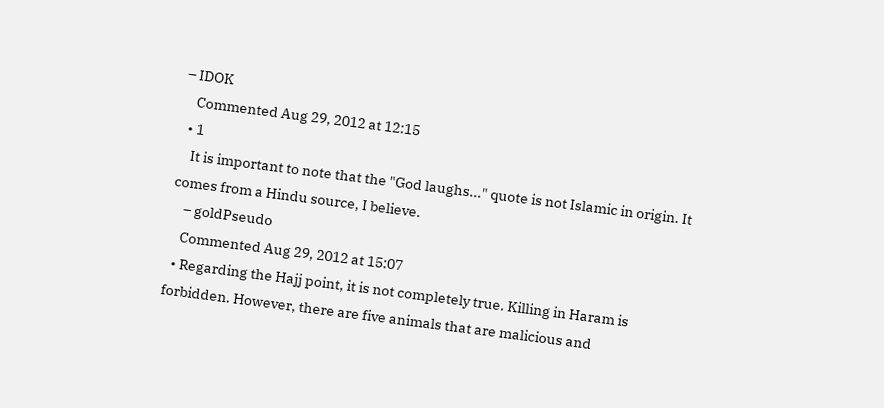– IDOK
    Commented Aug 29, 2012 at 12:15
  • 1
    It is important to note that the "God laughs..." quote is not Islamic in origin. It comes from a Hindu source, I believe.
    – goldPseudo
    Commented Aug 29, 2012 at 15:07
  • Regarding the Hajj point, it is not completely true. Killing in Haram is forbidden. However, there are five animals that are malicious and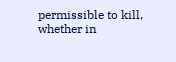permissible to kill, whether in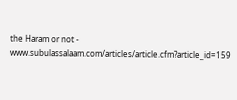the Haram or not - www.subulassalaam.com/articles/article.cfm?article_id=159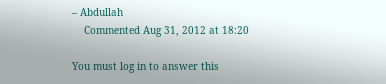– Abdullah
    Commented Aug 31, 2012 at 18:20

You must log in to answer this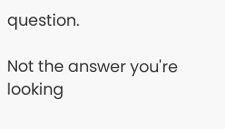question.

Not the answer you're looking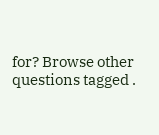for? Browse other questions tagged .